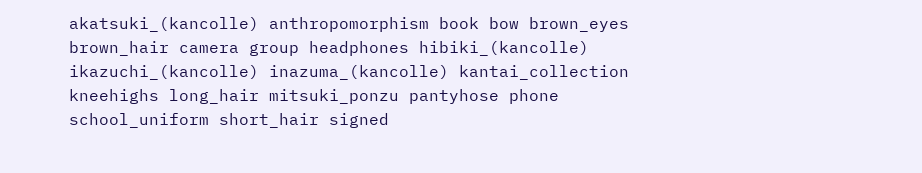akatsuki_(kancolle) anthropomorphism book bow brown_eyes brown_hair camera group headphones hibiki_(kancolle) ikazuchi_(kancolle) inazuma_(kancolle) kantai_collection kneehighs long_hair mitsuki_ponzu pantyhose phone school_uniform short_hair signed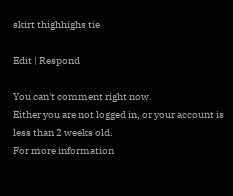skirt thighhighs tie

Edit | Respond

You can't comment right now.
Either you are not logged in, or your account is less than 2 weeks old.
For more information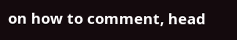on how to comment, head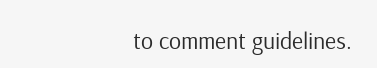to comment guidelines.